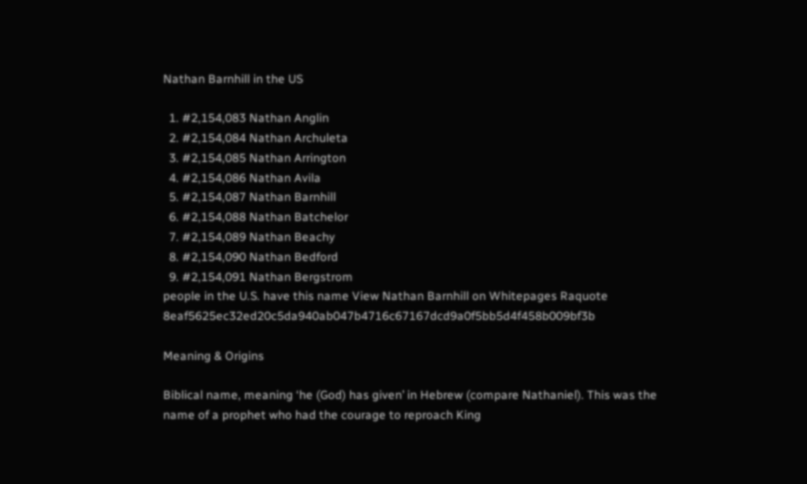Nathan Barnhill in the US

  1. #2,154,083 Nathan Anglin
  2. #2,154,084 Nathan Archuleta
  3. #2,154,085 Nathan Arrington
  4. #2,154,086 Nathan Avila
  5. #2,154,087 Nathan Barnhill
  6. #2,154,088 Nathan Batchelor
  7. #2,154,089 Nathan Beachy
  8. #2,154,090 Nathan Bedford
  9. #2,154,091 Nathan Bergstrom
people in the U.S. have this name View Nathan Barnhill on Whitepages Raquote 8eaf5625ec32ed20c5da940ab047b4716c67167dcd9a0f5bb5d4f458b009bf3b

Meaning & Origins

Biblical name, meaning ‘he (God) has given’ in Hebrew (compare Nathaniel). This was the name of a prophet who had the courage to reproach King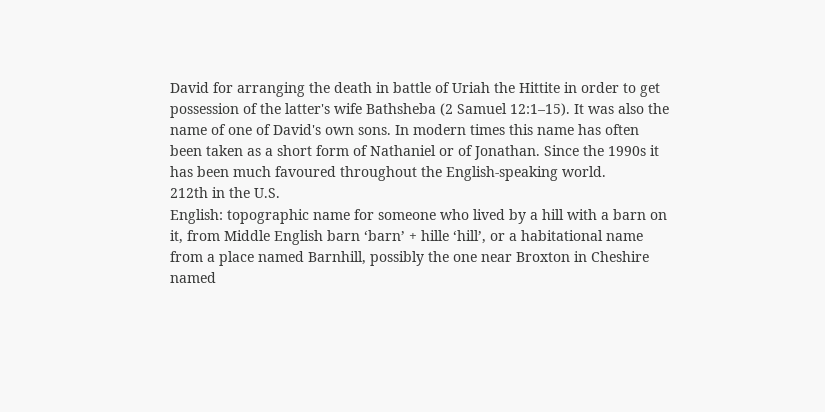David for arranging the death in battle of Uriah the Hittite in order to get possession of the latter's wife Bathsheba (2 Samuel 12:1–15). It was also the name of one of David's own sons. In modern times this name has often been taken as a short form of Nathaniel or of Jonathan. Since the 1990s it has been much favoured throughout the English-speaking world.
212th in the U.S.
English: topographic name for someone who lived by a hill with a barn on it, from Middle English barn ‘barn’ + hille ‘hill’, or a habitational name from a place named Barnhill, possibly the one near Broxton in Cheshire named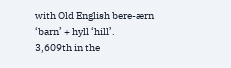with Old English bere-ærn ‘barn’ + hyll ‘hill’.
3,609th in the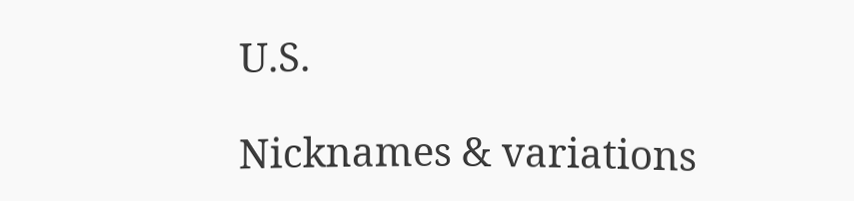U.S.

Nicknames & variations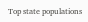Top state populations